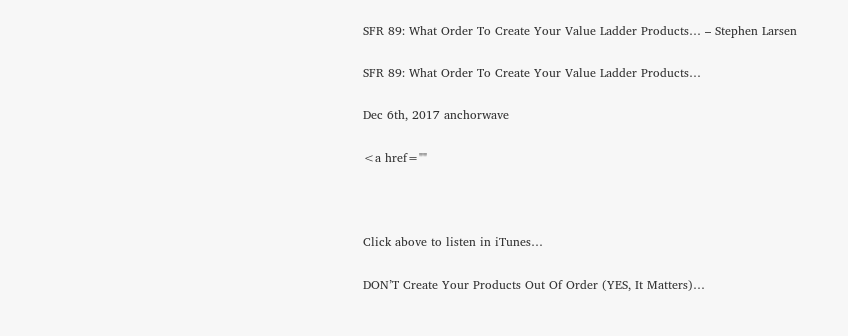SFR 89: What Order To Create Your Value Ladder Products… – Stephen Larsen

SFR 89: What Order To Create Your Value Ladder Products…

Dec 6th, 2017 anchorwave

<a href=""



Click above to listen in iTunes…

DON’T Create Your Products Out Of Order (YES, It Matters)…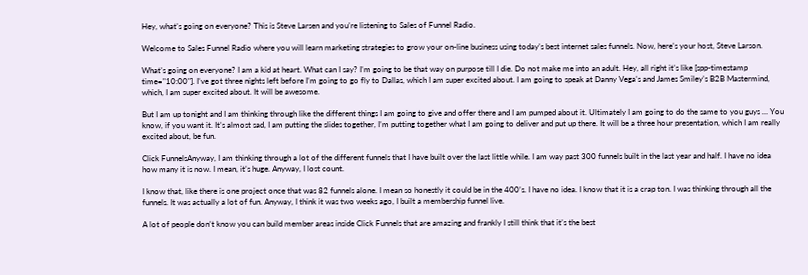Hey, what’s going on everyone? This is Steve Larsen and you’re listening to Sales of Funnel Radio.

Welcome to Sales Funnel Radio where you will learn marketing strategies to grow your on-line business using today’s best internet sales funnels. Now, here’s your host, Steve Larson.

What’s going on everyone? I am a kid at heart. What can I say? I’m going to be that way on purpose till I die. Do not make me into an adult. Hey, all right it’s like [spp-timestamp time="10:00"]. I’ve got three nights left before I’m going to go fly to Dallas, which I am super excited about. I am going to speak at Danny Vega’s and James Smiley’s B2B Mastermind, which, I am super excited about. It will be awesome.

But I am up tonight and I am thinking through like the different things I am going to give and offer there and I am pumped about it. Ultimately I am going to do the same to you guys … You know, if you want it. It’s almost sad, I am putting the slides together, I’m putting together what I am going to deliver and put up there. It will be a three hour presentation, which I am really excited about, be fun.

Click FunnelsAnyway, I am thinking through a lot of the different funnels that I have built over the last little while. I am way past 300 funnels built in the last year and half. I have no idea how many it is now. I mean, it’s huge. Anyway, I lost count.

I know that, like there is one project once that was 82 funnels alone. I mean so honestly it could be in the 400’s. I have no idea. I know that it is a crap ton. I was thinking through all the funnels. It was actually a lot of fun. Anyway, I think it was two weeks ago, I built a membership funnel live.

A lot of people don’t know you can build member areas inside Click Funnels that are amazing and frankly I still think that it’s the best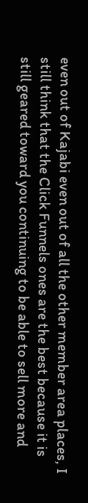even out of Kajabi even out of all the other member area places, I still think that the Click Funnels ones are the best because it is still geared toward you continuing to be able to sell more and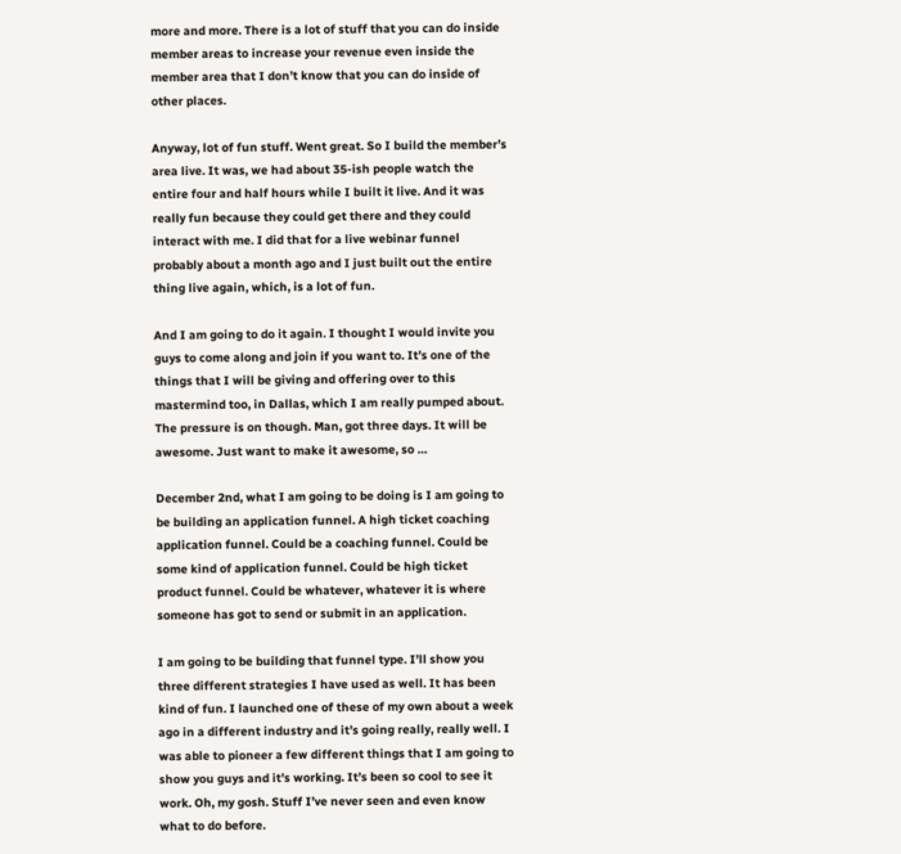more and more. There is a lot of stuff that you can do inside member areas to increase your revenue even inside the member area that I don’t know that you can do inside of other places.

Anyway, lot of fun stuff. Went great. So I build the member’s area live. It was, we had about 35-ish people watch the entire four and half hours while I built it live. And it was really fun because they could get there and they could interact with me. I did that for a live webinar funnel probably about a month ago and I just built out the entire thing live again, which, is a lot of fun.

And I am going to do it again. I thought I would invite you guys to come along and join if you want to. It’s one of the things that I will be giving and offering over to this mastermind too, in Dallas, which I am really pumped about. The pressure is on though. Man, got three days. It will be awesome. Just want to make it awesome, so …

December 2nd, what I am going to be doing is I am going to be building an application funnel. A high ticket coaching application funnel. Could be a coaching funnel. Could be some kind of application funnel. Could be high ticket product funnel. Could be whatever, whatever it is where someone has got to send or submit in an application.

I am going to be building that funnel type. I’ll show you three different strategies I have used as well. It has been kind of fun. I launched one of these of my own about a week ago in a different industry and it’s going really, really well. I was able to pioneer a few different things that I am going to show you guys and it’s working. It’s been so cool to see it work. Oh, my gosh. Stuff I’ve never seen and even know what to do before.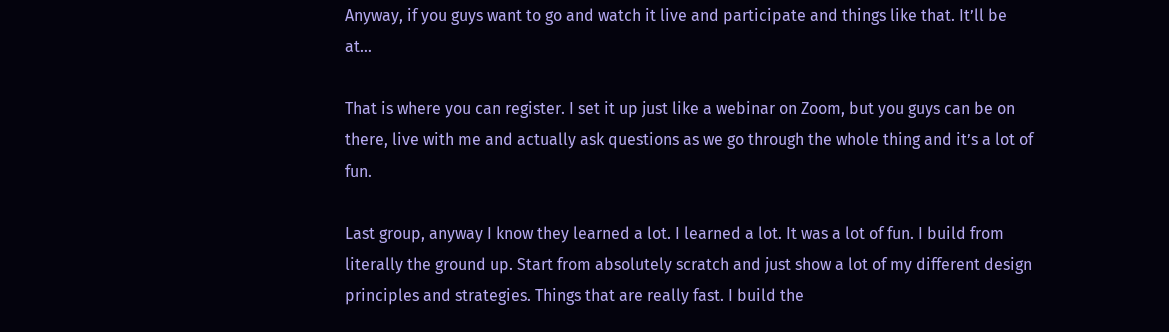Anyway, if you guys want to go and watch it live and participate and things like that. It’ll be at…

That is where you can register. I set it up just like a webinar on Zoom, but you guys can be on there, live with me and actually ask questions as we go through the whole thing and it’s a lot of fun.

Last group, anyway I know they learned a lot. I learned a lot. It was a lot of fun. I build from literally the ground up. Start from absolutely scratch and just show a lot of my different design principles and strategies. Things that are really fast. I build the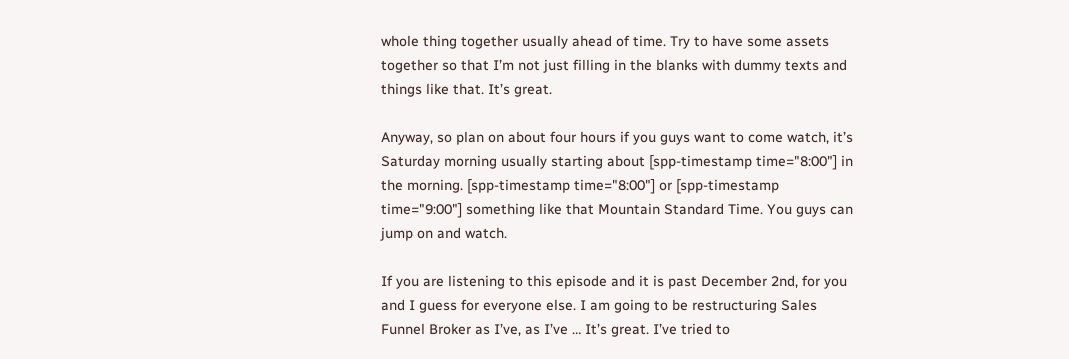whole thing together usually ahead of time. Try to have some assets together so that I’m not just filling in the blanks with dummy texts and things like that. It’s great.

Anyway, so plan on about four hours if you guys want to come watch, it’s Saturday morning usually starting about [spp-timestamp time="8:00"] in the morning. [spp-timestamp time="8:00"] or [spp-timestamp time="9:00"] something like that Mountain Standard Time. You guys can jump on and watch.

If you are listening to this episode and it is past December 2nd, for you and I guess for everyone else. I am going to be restructuring Sales Funnel Broker as I’ve, as I’ve … It’s great. I’ve tried to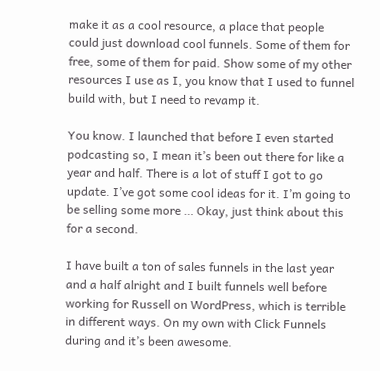make it as a cool resource, a place that people could just download cool funnels. Some of them for free, some of them for paid. Show some of my other resources I use as I, you know that I used to funnel build with, but I need to revamp it.

You know. I launched that before I even started podcasting so, I mean it’s been out there for like a year and half. There is a lot of stuff I got to go update. I’ve got some cool ideas for it. I’m going to be selling some more … Okay, just think about this for a second.

I have built a ton of sales funnels in the last year and a half alright and I built funnels well before working for Russell on WordPress, which is terrible in different ways. On my own with Click Funnels during and it’s been awesome.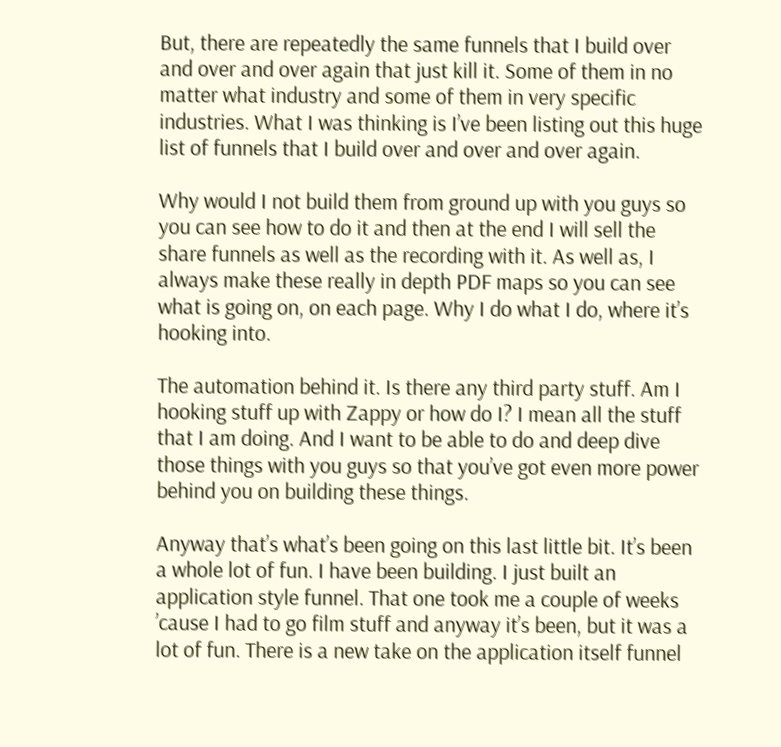But, there are repeatedly the same funnels that I build over and over and over again that just kill it. Some of them in no matter what industry and some of them in very specific industries. What I was thinking is I’ve been listing out this huge list of funnels that I build over and over and over again.

Why would I not build them from ground up with you guys so you can see how to do it and then at the end I will sell the share funnels as well as the recording with it. As well as, I always make these really in depth PDF maps so you can see what is going on, on each page. Why I do what I do, where it’s hooking into.

The automation behind it. Is there any third party stuff. Am I hooking stuff up with Zappy or how do I? I mean all the stuff that I am doing. And I want to be able to do and deep dive those things with you guys so that you’ve got even more power behind you on building these things.

Anyway that’s what’s been going on this last little bit. It’s been a whole lot of fun. I have been building. I just built an application style funnel. That one took me a couple of weeks ’cause I had to go film stuff and anyway it’s been, but it was a lot of fun. There is a new take on the application itself funnel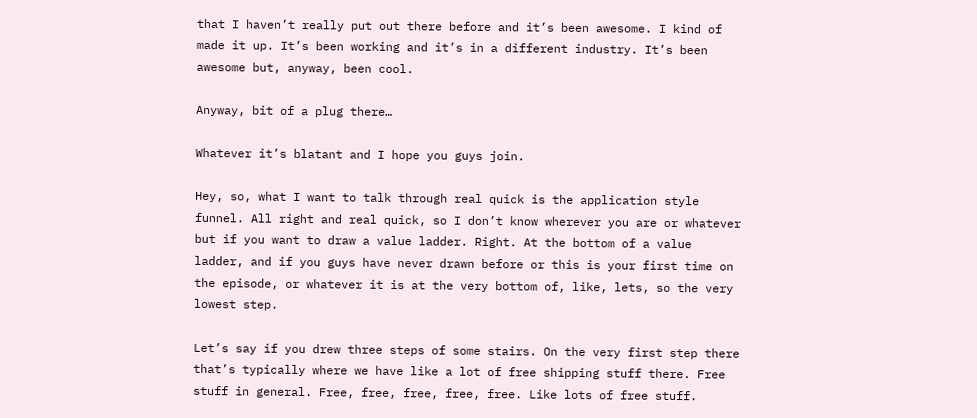that I haven’t really put out there before and it’s been awesome. I kind of made it up. It’s been working and it’s in a different industry. It’s been awesome but, anyway, been cool.

Anyway, bit of a plug there…

Whatever it’s blatant and I hope you guys join.

Hey, so, what I want to talk through real quick is the application style funnel. All right and real quick, so I don’t know wherever you are or whatever but if you want to draw a value ladder. Right. At the bottom of a value ladder, and if you guys have never drawn before or this is your first time on the episode, or whatever it is at the very bottom of, like, lets, so the very lowest step.

Let’s say if you drew three steps of some stairs. On the very first step there that’s typically where we have like a lot of free shipping stuff there. Free stuff in general. Free, free, free, free, free. Like lots of free stuff.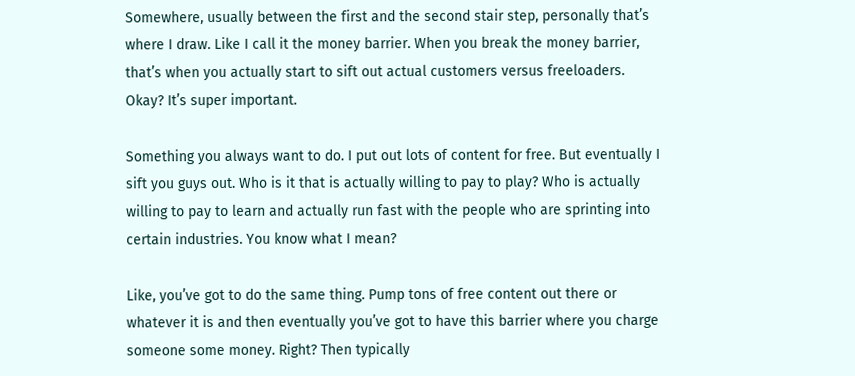Somewhere, usually between the first and the second stair step, personally that’s where I draw. Like I call it the money barrier. When you break the money barrier, that’s when you actually start to sift out actual customers versus freeloaders. Okay? It’s super important.

Something you always want to do. I put out lots of content for free. But eventually I sift you guys out. Who is it that is actually willing to pay to play? Who is actually willing to pay to learn and actually run fast with the people who are sprinting into certain industries. You know what I mean?

Like, you’ve got to do the same thing. Pump tons of free content out there or whatever it is and then eventually you’ve got to have this barrier where you charge someone some money. Right? Then typically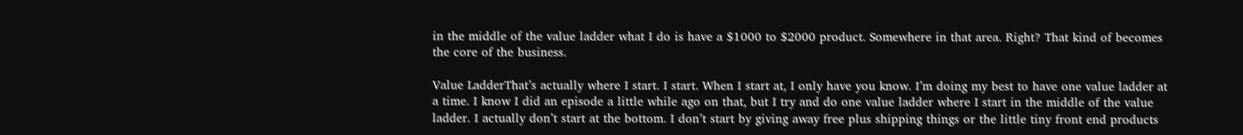in the middle of the value ladder what I do is have a $1000 to $2000 product. Somewhere in that area. Right? That kind of becomes the core of the business.

Value LadderThat’s actually where I start. I start. When I start at, I only have you know. I’m doing my best to have one value ladder at a time. I know I did an episode a little while ago on that, but I try and do one value ladder where I start in the middle of the value ladder. I actually don’t start at the bottom. I don’t start by giving away free plus shipping things or the little tiny front end products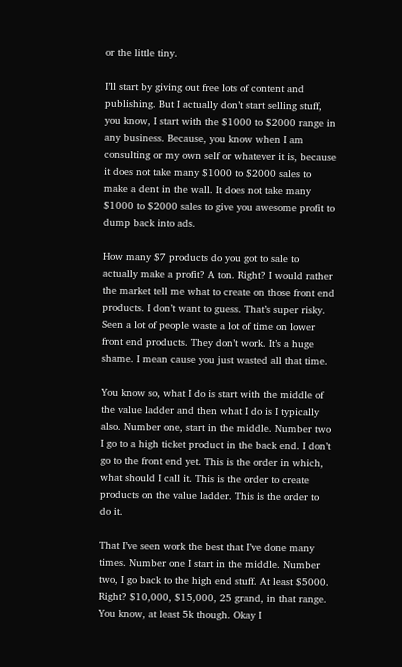or the little tiny.

I’ll start by giving out free lots of content and publishing. But I actually don’t start selling stuff, you know, I start with the $1000 to $2000 range in any business. Because, you know when I am consulting or my own self or whatever it is, because it does not take many $1000 to $2000 sales to make a dent in the wall. It does not take many $1000 to $2000 sales to give you awesome profit to dump back into ads.

How many $7 products do you got to sale to actually make a profit? A ton. Right? I would rather the market tell me what to create on those front end products. I don’t want to guess. That’s super risky. Seen a lot of people waste a lot of time on lower front end products. They don’t work. It’s a huge shame. I mean cause you just wasted all that time.

You know so, what I do is start with the middle of the value ladder and then what I do is I typically also. Number one, start in the middle. Number two I go to a high ticket product in the back end. I don’t go to the front end yet. This is the order in which, what should I call it. This is the order to create products on the value ladder. This is the order to do it.

That I’ve seen work the best that I’ve done many times. Number one I start in the middle. Number two, I go back to the high end stuff. At least $5000. Right? $10,000, $15,000, 25 grand, in that range. You know, at least 5k though. Okay I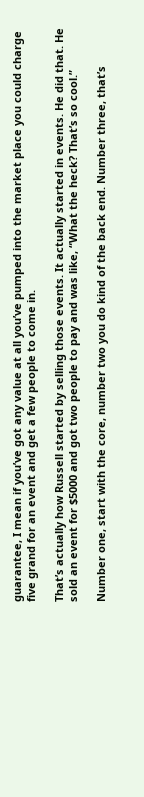guarantee, I mean if you’ve got any value at all you’ve pumped into the market place you could charge five grand for an event and get a few people to come in.

That’s actually how Russell started by selling those events. It actually started in events. He did that. He sold an event for $5000 and got two people to pay and was like, “What the heck? That’s so cool.”

Number one, start with the core, number two you do kind of the back end. Number three, that’s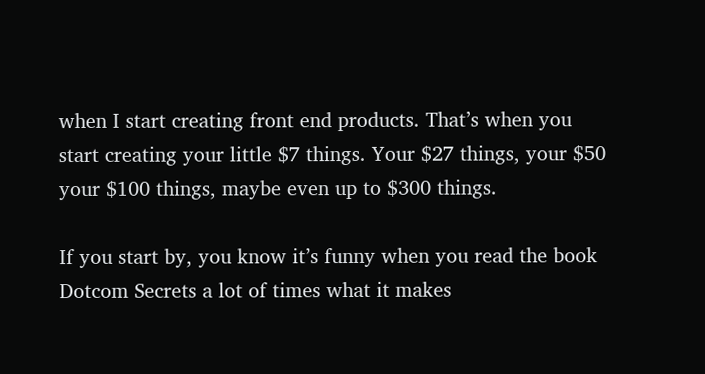when I start creating front end products. That’s when you start creating your little $7 things. Your $27 things, your $50 your $100 things, maybe even up to $300 things.

If you start by, you know it’s funny when you read the book Dotcom Secrets a lot of times what it makes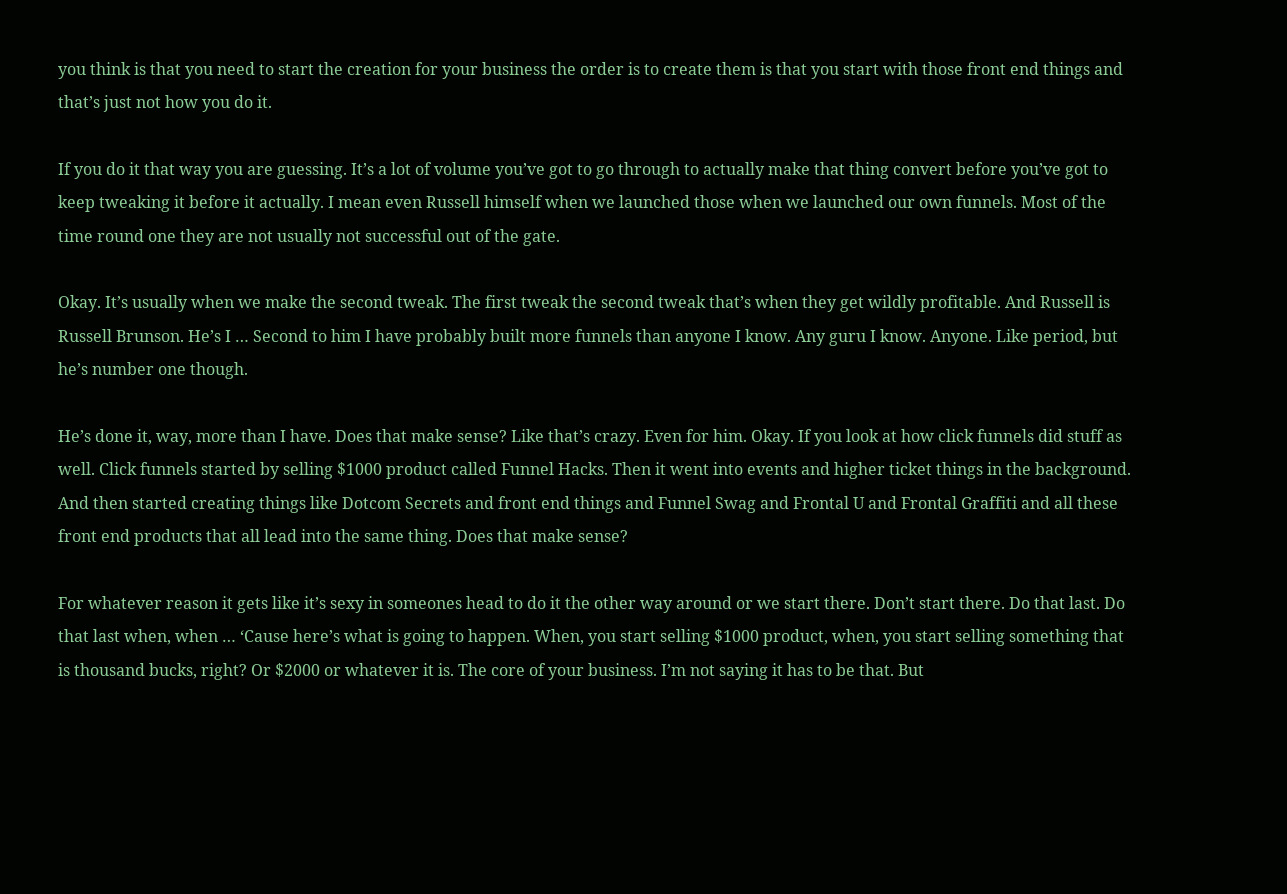you think is that you need to start the creation for your business the order is to create them is that you start with those front end things and that’s just not how you do it.

If you do it that way you are guessing. It’s a lot of volume you’ve got to go through to actually make that thing convert before you’ve got to keep tweaking it before it actually. I mean even Russell himself when we launched those when we launched our own funnels. Most of the time round one they are not usually not successful out of the gate.

Okay. It’s usually when we make the second tweak. The first tweak the second tweak that’s when they get wildly profitable. And Russell is Russell Brunson. He’s I … Second to him I have probably built more funnels than anyone I know. Any guru I know. Anyone. Like period, but he’s number one though.

He’s done it, way, more than I have. Does that make sense? Like that’s crazy. Even for him. Okay. If you look at how click funnels did stuff as well. Click funnels started by selling $1000 product called Funnel Hacks. Then it went into events and higher ticket things in the background. And then started creating things like Dotcom Secrets and front end things and Funnel Swag and Frontal U and Frontal Graffiti and all these front end products that all lead into the same thing. Does that make sense?

For whatever reason it gets like it’s sexy in someones head to do it the other way around or we start there. Don’t start there. Do that last. Do that last when, when … ‘Cause here’s what is going to happen. When, you start selling $1000 product, when, you start selling something that is thousand bucks, right? Or $2000 or whatever it is. The core of your business. I’m not saying it has to be that. But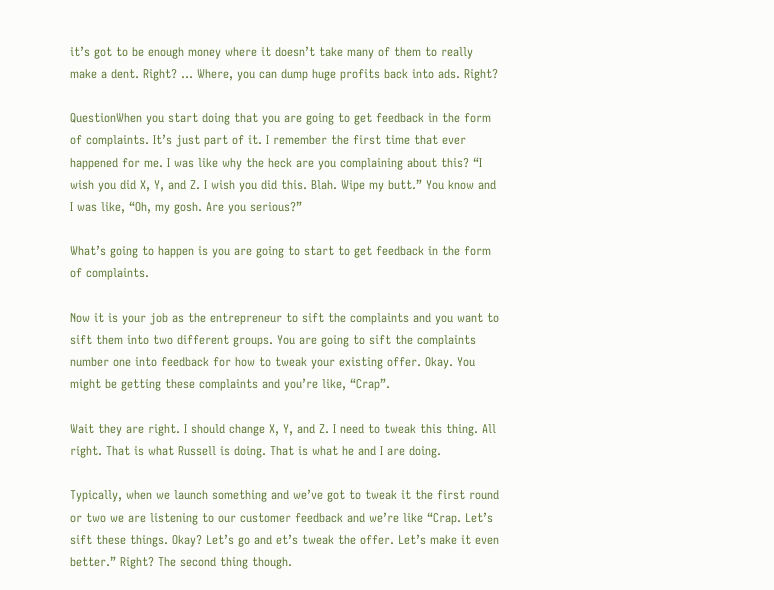it’s got to be enough money where it doesn’t take many of them to really make a dent. Right? … Where, you can dump huge profits back into ads. Right?

QuestionWhen you start doing that you are going to get feedback in the form of complaints. It’s just part of it. I remember the first time that ever happened for me. I was like why the heck are you complaining about this? “I wish you did X, Y, and Z. I wish you did this. Blah. Wipe my butt.” You know and I was like, “Oh, my gosh. Are you serious?”

What’s going to happen is you are going to start to get feedback in the form of complaints.

Now it is your job as the entrepreneur to sift the complaints and you want to sift them into two different groups. You are going to sift the complaints number one into feedback for how to tweak your existing offer. Okay. You might be getting these complaints and you’re like, “Crap”.

Wait they are right. I should change X, Y, and Z. I need to tweak this thing. All right. That is what Russell is doing. That is what he and I are doing.

Typically, when we launch something and we’ve got to tweak it the first round or two we are listening to our customer feedback and we’re like “Crap. Let’s sift these things. Okay? Let’s go and et’s tweak the offer. Let’s make it even better.” Right? The second thing though.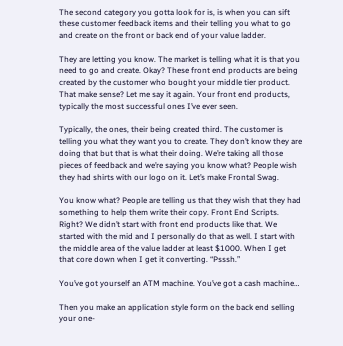The second category you gotta look for is, is when you can sift these customer feedback items and their telling you what to go and create on the front or back end of your value ladder.

They are letting you know. The market is telling what it is that you need to go and create. Okay? These front end products are being created by the customer who bought your middle tier product. That make sense? Let me say it again. Your front end products, typically the most successful ones I’ve ever seen.

Typically, the ones, their being created third. The customer is telling you what they want you to create. They don’t know they are doing that but that is what their doing. We’re taking all those pieces of feedback and we’re saying you know what? People wish they had shirts with our logo on it. Let’s make Frontal Swag.

You know what? People are telling us that they wish that they had something to help them write their copy. Front End Scripts. Right? We didn’t start with front end products like that. We started with the mid and I personally do that as well. I start with the middle area of the value ladder at least $1000. When I get that core down when I get it converting. “Psssh.”

You’ve got yourself an ATM machine. You’ve got a cash machine…

Then you make an application style form on the back end selling your one-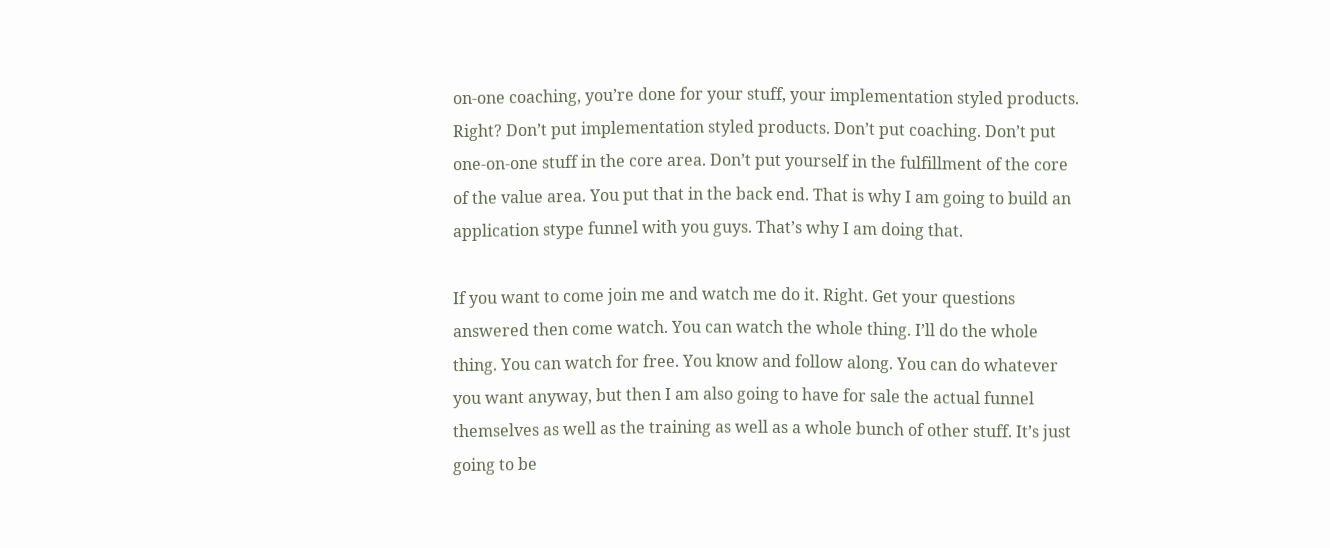on-one coaching, you’re done for your stuff, your implementation styled products. Right? Don’t put implementation styled products. Don’t put coaching. Don’t put one-on-one stuff in the core area. Don’t put yourself in the fulfillment of the core of the value area. You put that in the back end. That is why I am going to build an application stype funnel with you guys. That’s why I am doing that.

If you want to come join me and watch me do it. Right. Get your questions answered then come watch. You can watch the whole thing. I’ll do the whole thing. You can watch for free. You know and follow along. You can do whatever you want anyway, but then I am also going to have for sale the actual funnel themselves as well as the training as well as a whole bunch of other stuff. It’s just going to be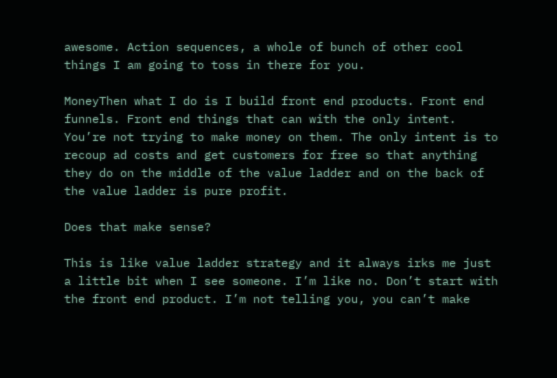awesome. Action sequences, a whole of bunch of other cool things I am going to toss in there for you.

MoneyThen what I do is I build front end products. Front end funnels. Front end things that can with the only intent. You’re not trying to make money on them. The only intent is to recoup ad costs and get customers for free so that anything they do on the middle of the value ladder and on the back of the value ladder is pure profit.

Does that make sense?

This is like value ladder strategy and it always irks me just a little bit when I see someone. I’m like no. Don’t start with the front end product. I’m not telling you, you can’t make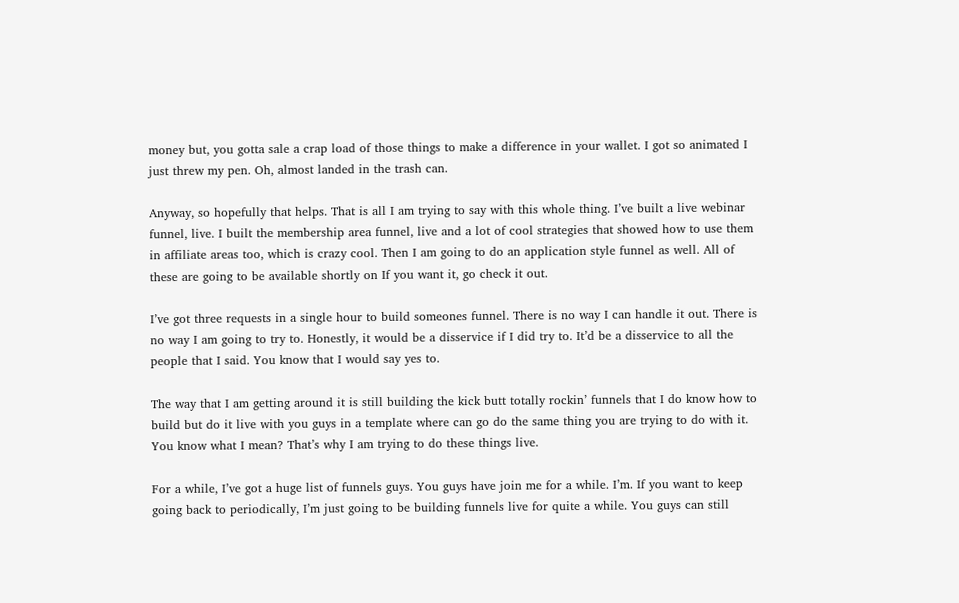money but, you gotta sale a crap load of those things to make a difference in your wallet. I got so animated I just threw my pen. Oh, almost landed in the trash can.

Anyway, so hopefully that helps. That is all I am trying to say with this whole thing. I’ve built a live webinar funnel, live. I built the membership area funnel, live and a lot of cool strategies that showed how to use them in affiliate areas too, which is crazy cool. Then I am going to do an application style funnel as well. All of these are going to be available shortly on If you want it, go check it out.

I’ve got three requests in a single hour to build someones funnel. There is no way I can handle it out. There is no way I am going to try to. Honestly, it would be a disservice if I did try to. It’d be a disservice to all the people that I said. You know that I would say yes to.

The way that I am getting around it is still building the kick butt totally rockin’ funnels that I do know how to build but do it live with you guys in a template where can go do the same thing you are trying to do with it. You know what I mean? That’s why I am trying to do these things live.

For a while, I’ve got a huge list of funnels guys. You guys have join me for a while. I’m. If you want to keep going back to periodically, I’m just going to be building funnels live for quite a while. You guys can still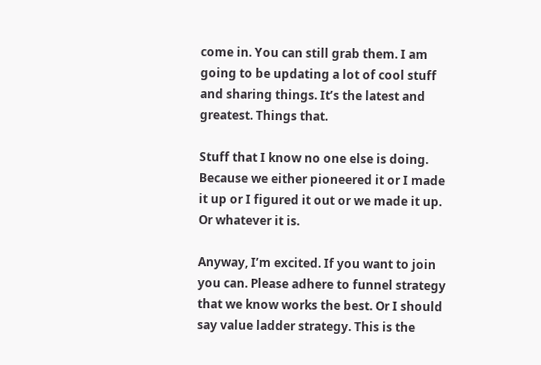come in. You can still grab them. I am going to be updating a lot of cool stuff and sharing things. It’s the latest and greatest. Things that.

Stuff that I know no one else is doing. Because we either pioneered it or I made it up or I figured it out or we made it up. Or whatever it is.

Anyway, I’m excited. If you want to join you can. Please adhere to funnel strategy that we know works the best. Or I should say value ladder strategy. This is the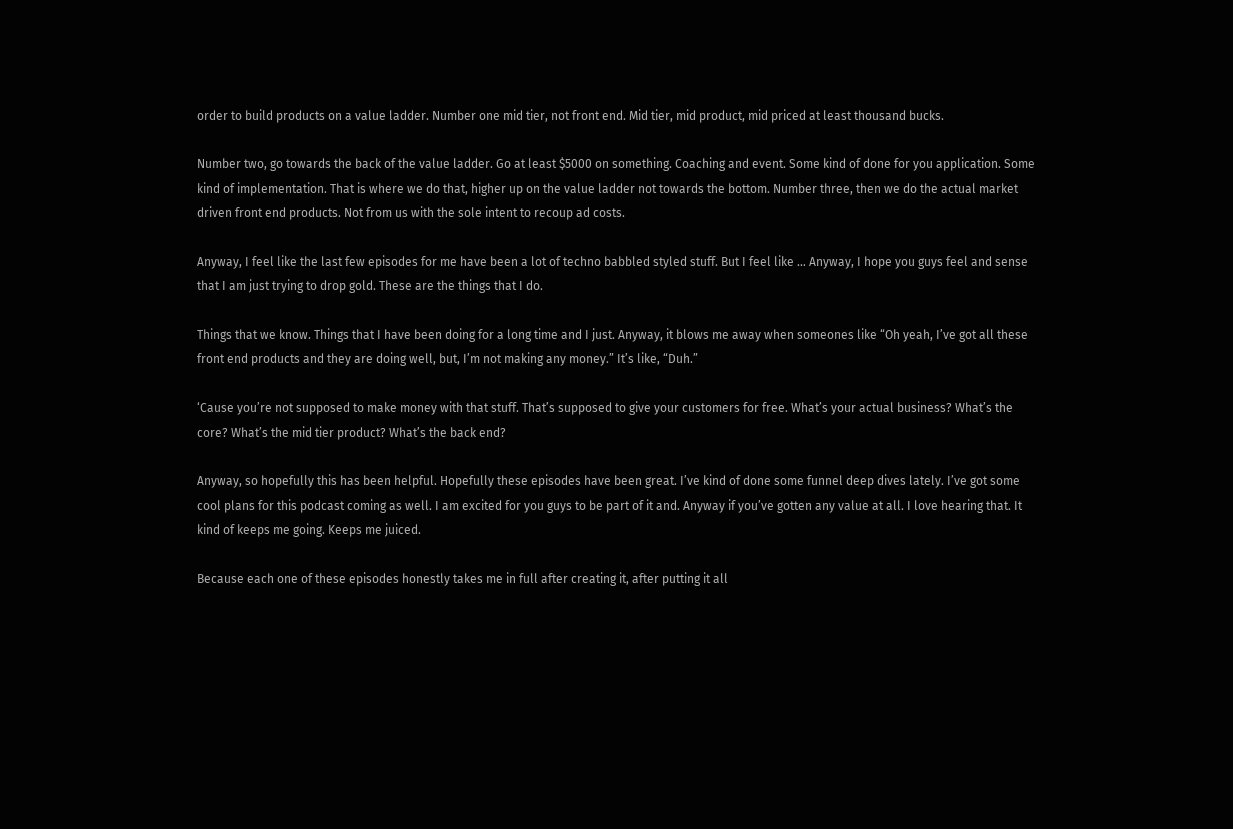order to build products on a value ladder. Number one mid tier, not front end. Mid tier, mid product, mid priced at least thousand bucks.

Number two, go towards the back of the value ladder. Go at least $5000 on something. Coaching and event. Some kind of done for you application. Some kind of implementation. That is where we do that, higher up on the value ladder not towards the bottom. Number three, then we do the actual market driven front end products. Not from us with the sole intent to recoup ad costs.

Anyway, I feel like the last few episodes for me have been a lot of techno babbled styled stuff. But I feel like … Anyway, I hope you guys feel and sense that I am just trying to drop gold. These are the things that I do.

Things that we know. Things that I have been doing for a long time and I just. Anyway, it blows me away when someones like “Oh yeah, I’ve got all these front end products and they are doing well, but, I’m not making any money.” It’s like, “Duh.”

‘Cause you’re not supposed to make money with that stuff. That’s supposed to give your customers for free. What’s your actual business? What’s the core? What’s the mid tier product? What’s the back end?

Anyway, so hopefully this has been helpful. Hopefully these episodes have been great. I’ve kind of done some funnel deep dives lately. I’ve got some cool plans for this podcast coming as well. I am excited for you guys to be part of it and. Anyway if you’ve gotten any value at all. I love hearing that. It kind of keeps me going. Keeps me juiced.

Because each one of these episodes honestly takes me in full after creating it, after putting it all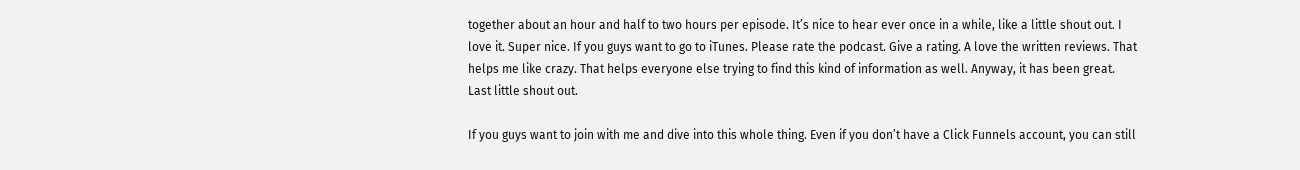together about an hour and half to two hours per episode. It’s nice to hear ever once in a while, like a little shout out. I love it. Super nice. If you guys want to go to iTunes. Please rate the podcast. Give a rating. A love the written reviews. That helps me like crazy. That helps everyone else trying to find this kind of information as well. Anyway, it has been great. Last little shout out.

If you guys want to join with me and dive into this whole thing. Even if you don’t have a Click Funnels account, you can still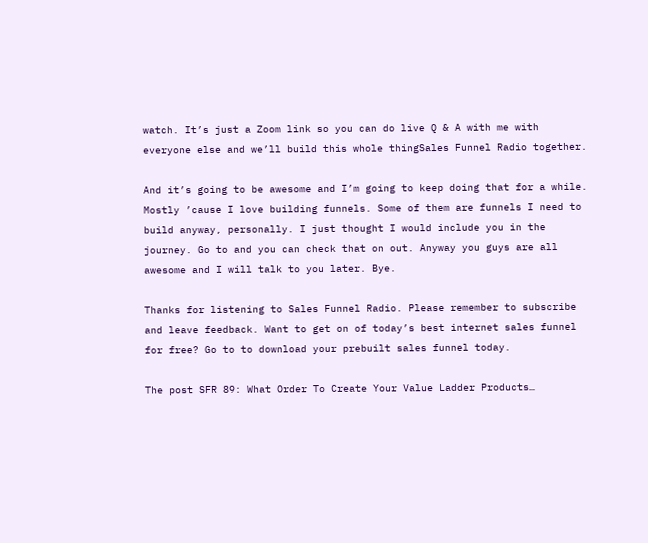watch. It’s just a Zoom link so you can do live Q & A with me with everyone else and we’ll build this whole thingSales Funnel Radio together.

And it’s going to be awesome and I’m going to keep doing that for a while. Mostly ’cause I love building funnels. Some of them are funnels I need to build anyway, personally. I just thought I would include you in the journey. Go to and you can check that on out. Anyway you guys are all awesome and I will talk to you later. Bye.

Thanks for listening to Sales Funnel Radio. Please remember to subscribe and leave feedback. Want to get on of today’s best internet sales funnel for free? Go to to download your prebuilt sales funnel today.

The post SFR 89: What Order To Create Your Value Ladder Products…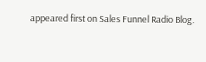appeared first on Sales Funnel Radio Blog.